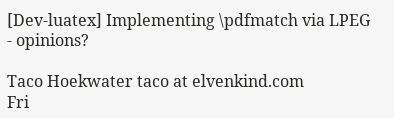[Dev-luatex] Implementing \pdfmatch via LPEG - opinions?

Taco Hoekwater taco at elvenkind.com
Fri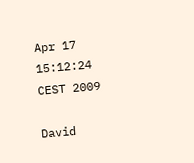Apr 17 15:12:24 CEST 2009

David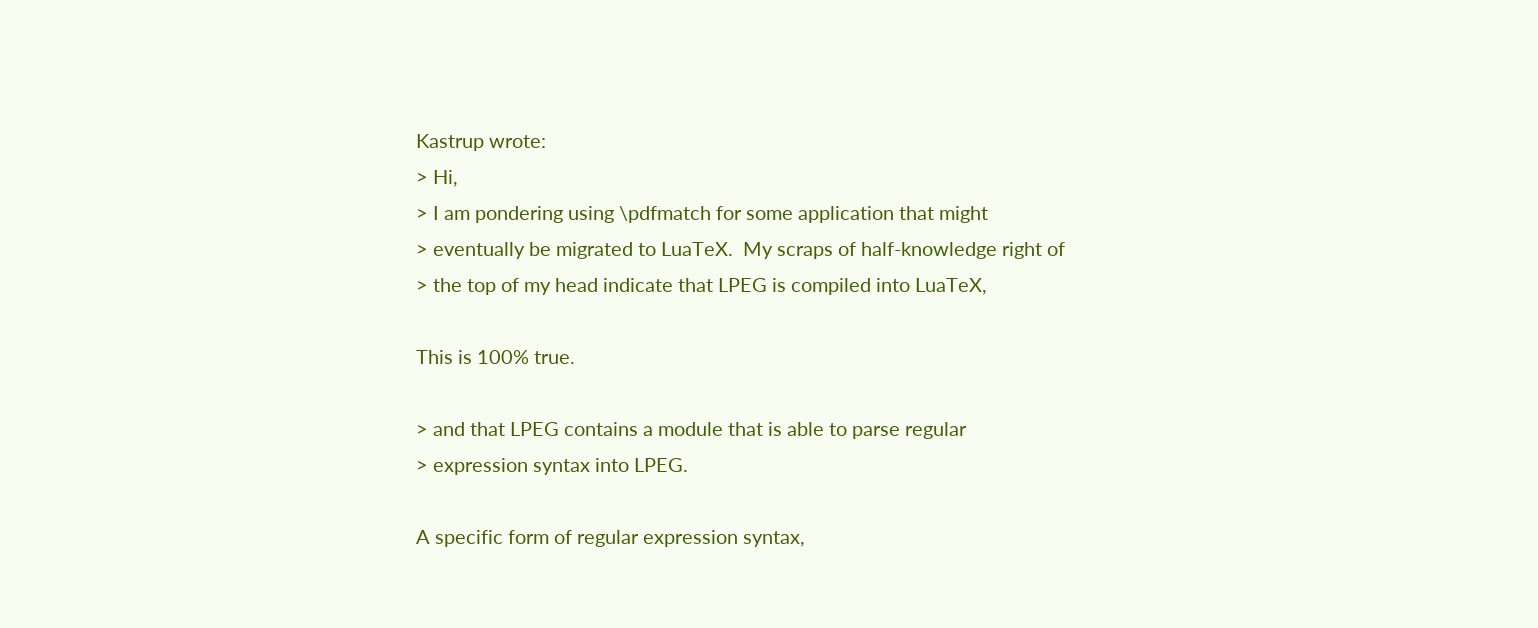Kastrup wrote:
> Hi,
> I am pondering using \pdfmatch for some application that might
> eventually be migrated to LuaTeX.  My scraps of half-knowledge right of
> the top of my head indicate that LPEG is compiled into LuaTeX,

This is 100% true.

> and that LPEG contains a module that is able to parse regular
> expression syntax into LPEG.

A specific form of regular expression syntax,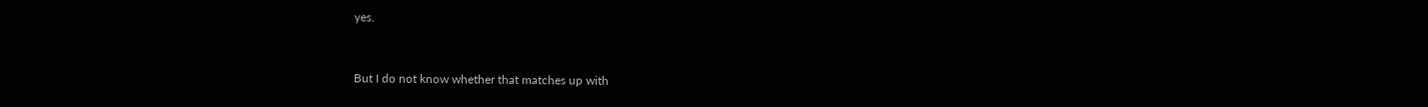yes.


But I do not know whether that matches up with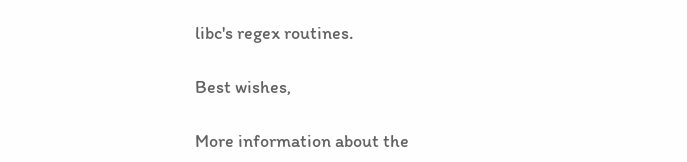libc's regex routines.

Best wishes,

More information about the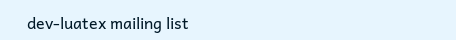dev-luatex mailing list